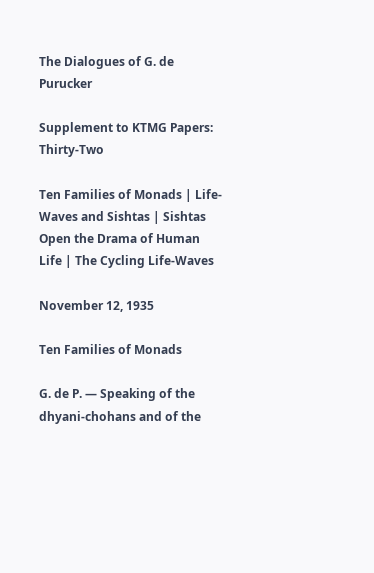The Dialogues of G. de Purucker

Supplement to KTMG Papers: Thirty-Two

Ten Families of Monads | Life-Waves and Sishtas | Sishtas Open the Drama of Human Life | The Cycling Life-Waves

November 12, 1935

Ten Families of Monads

G. de P. — Speaking of the dhyani-chohans and of the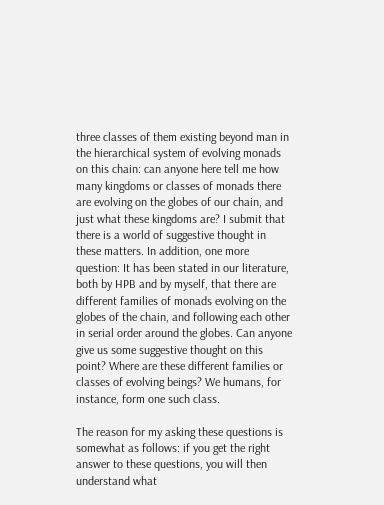three classes of them existing beyond man in the hierarchical system of evolving monads on this chain: can anyone here tell me how many kingdoms or classes of monads there are evolving on the globes of our chain, and just what these kingdoms are? I submit that there is a world of suggestive thought in these matters. In addition, one more question: It has been stated in our literature, both by HPB and by myself, that there are different families of monads evolving on the globes of the chain, and following each other in serial order around the globes. Can anyone give us some suggestive thought on this point? Where are these different families or classes of evolving beings? We humans, for instance, form one such class.

The reason for my asking these questions is somewhat as follows: if you get the right answer to these questions, you will then understand what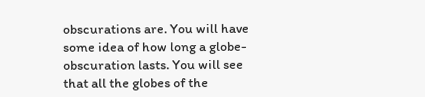obscurations are. You will have some idea of how long a globe-obscuration lasts. You will see that all the globes of the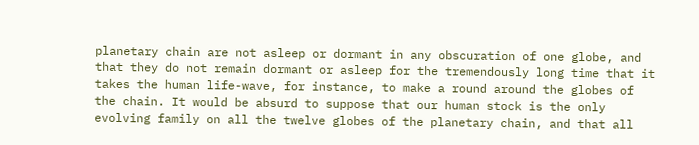planetary chain are not asleep or dormant in any obscuration of one globe, and that they do not remain dormant or asleep for the tremendously long time that it takes the human life-wave, for instance, to make a round around the globes of the chain. It would be absurd to suppose that our human stock is the only evolving family on all the twelve globes of the planetary chain, and that all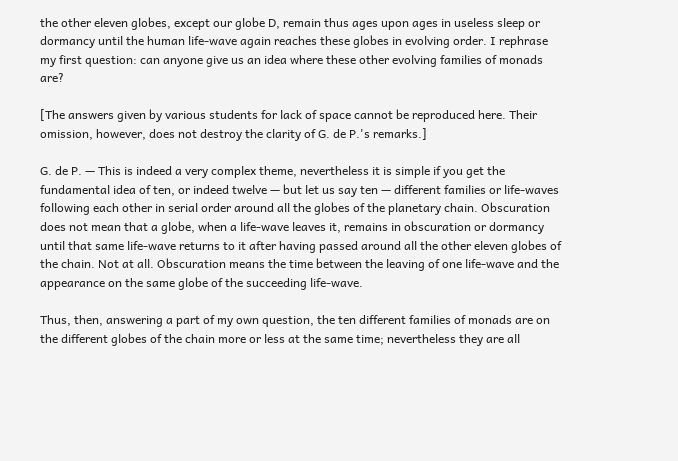the other eleven globes, except our globe D, remain thus ages upon ages in useless sleep or dormancy until the human life-wave again reaches these globes in evolving order. I rephrase my first question: can anyone give us an idea where these other evolving families of monads are?

[The answers given by various students for lack of space cannot be reproduced here. Their omission, however, does not destroy the clarity of G. de P.'s remarks.]

G. de P. — This is indeed a very complex theme, nevertheless it is simple if you get the fundamental idea of ten, or indeed twelve — but let us say ten — different families or life-waves following each other in serial order around all the globes of the planetary chain. Obscuration does not mean that a globe, when a life-wave leaves it, remains in obscuration or dormancy until that same life-wave returns to it after having passed around all the other eleven globes of the chain. Not at all. Obscuration means the time between the leaving of one life-wave and the appearance on the same globe of the succeeding life-wave.

Thus, then, answering a part of my own question, the ten different families of monads are on the different globes of the chain more or less at the same time; nevertheless they are all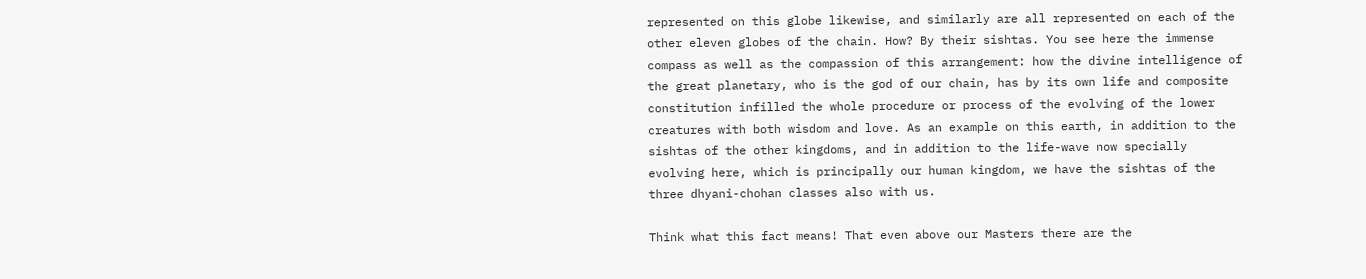represented on this globe likewise, and similarly are all represented on each of the other eleven globes of the chain. How? By their sishtas. You see here the immense compass as well as the compassion of this arrangement: how the divine intelligence of the great planetary, who is the god of our chain, has by its own life and composite constitution infilled the whole procedure or process of the evolving of the lower creatures with both wisdom and love. As an example on this earth, in addition to the sishtas of the other kingdoms, and in addition to the life-wave now specially evolving here, which is principally our human kingdom, we have the sishtas of the three dhyani-chohan classes also with us.

Think what this fact means! That even above our Masters there are the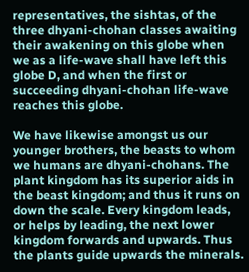representatives, the sishtas, of the three dhyani-chohan classes awaiting their awakening on this globe when we as a life-wave shall have left this globe D, and when the first or succeeding dhyani-chohan life-wave reaches this globe.

We have likewise amongst us our younger brothers, the beasts to whom we humans are dhyani-chohans. The plant kingdom has its superior aids in the beast kingdom; and thus it runs on down the scale. Every kingdom leads, or helps by leading, the next lower kingdom forwards and upwards. Thus the plants guide upwards the minerals.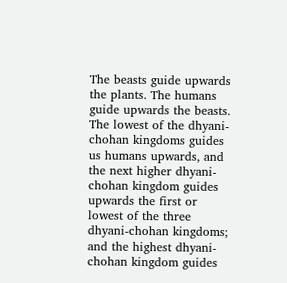The beasts guide upwards the plants. The humans guide upwards the beasts. The lowest of the dhyani-chohan kingdoms guides us humans upwards, and the next higher dhyani-chohan kingdom guides upwards the first or lowest of the three dhyani-chohan kingdoms; and the highest dhyani-chohan kingdom guides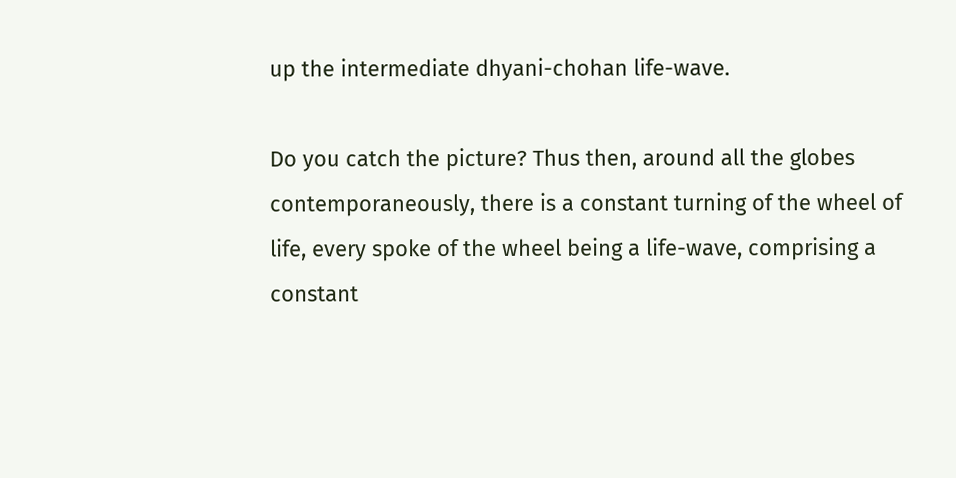up the intermediate dhyani-chohan life-wave.

Do you catch the picture? Thus then, around all the globes contemporaneously, there is a constant turning of the wheel of life, every spoke of the wheel being a life-wave, comprising a constant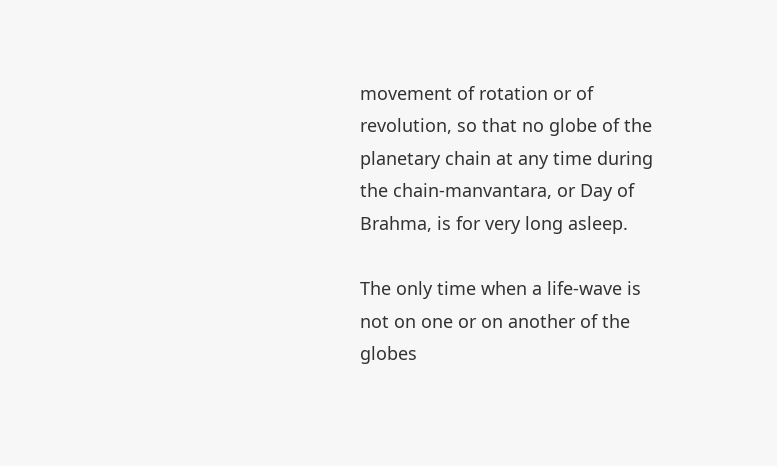movement of rotation or of revolution, so that no globe of the planetary chain at any time during the chain-manvantara, or Day of Brahma, is for very long asleep.

The only time when a life-wave is not on one or on another of the globes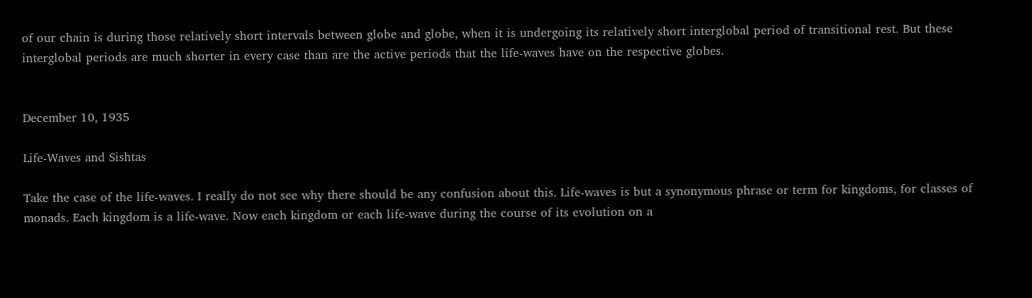of our chain is during those relatively short intervals between globe and globe, when it is undergoing its relatively short interglobal period of transitional rest. But these interglobal periods are much shorter in every case than are the active periods that the life-waves have on the respective globes.


December 10, 1935

Life-Waves and Sishtas

Take the case of the life-waves. I really do not see why there should be any confusion about this. Life-waves is but a synonymous phrase or term for kingdoms, for classes of monads. Each kingdom is a life-wave. Now each kingdom or each life-wave during the course of its evolution on a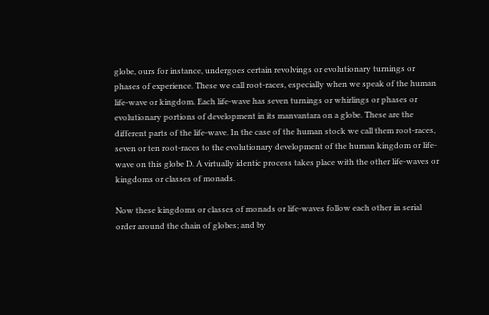globe, ours for instance, undergoes certain revolvings or evolutionary turnings or phases of experience. These we call root-races, especially when we speak of the human life-wave or kingdom. Each life-wave has seven turnings or whirlings or phases or evolutionary portions of development in its manvantara on a globe. These are the different parts of the life-wave. In the case of the human stock we call them root-races, seven or ten root-races to the evolutionary development of the human kingdom or life-wave on this globe D. A virtually identic process takes place with the other life-waves or kingdoms or classes of monads.

Now these kingdoms or classes of monads or life-waves follow each other in serial order around the chain of globes; and by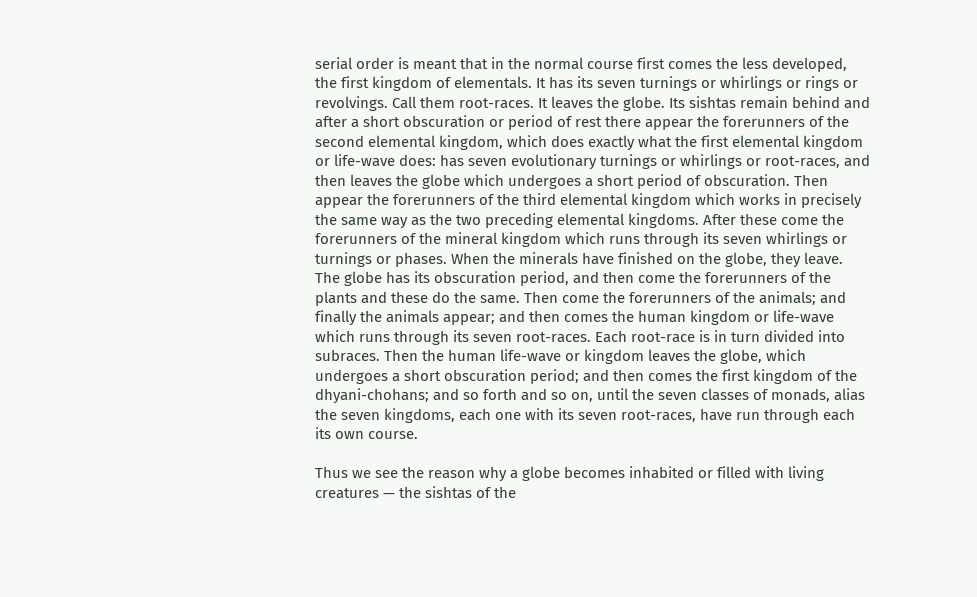serial order is meant that in the normal course first comes the less developed, the first kingdom of elementals. It has its seven turnings or whirlings or rings or revolvings. Call them root-races. It leaves the globe. Its sishtas remain behind and after a short obscuration or period of rest there appear the forerunners of the second elemental kingdom, which does exactly what the first elemental kingdom or life-wave does: has seven evolutionary turnings or whirlings or root-races, and then leaves the globe which undergoes a short period of obscuration. Then appear the forerunners of the third elemental kingdom which works in precisely the same way as the two preceding elemental kingdoms. After these come the forerunners of the mineral kingdom which runs through its seven whirlings or turnings or phases. When the minerals have finished on the globe, they leave. The globe has its obscuration period, and then come the forerunners of the plants and these do the same. Then come the forerunners of the animals; and finally the animals appear; and then comes the human kingdom or life-wave which runs through its seven root-races. Each root-race is in turn divided into subraces. Then the human life-wave or kingdom leaves the globe, which undergoes a short obscuration period; and then comes the first kingdom of the dhyani-chohans; and so forth and so on, until the seven classes of monads, alias the seven kingdoms, each one with its seven root-races, have run through each its own course.

Thus we see the reason why a globe becomes inhabited or filled with living creatures — the sishtas of the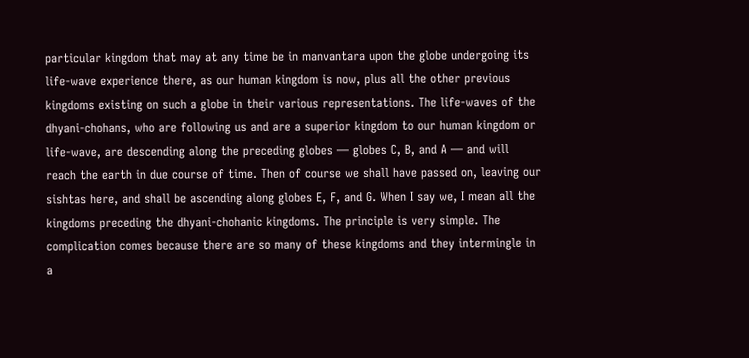particular kingdom that may at any time be in manvantara upon the globe undergoing its life-wave experience there, as our human kingdom is now, plus all the other previous kingdoms existing on such a globe in their various representations. The life-waves of the dhyani-chohans, who are following us and are a superior kingdom to our human kingdom or life-wave, are descending along the preceding globes — globes C, B, and A — and will reach the earth in due course of time. Then of course we shall have passed on, leaving our sishtas here, and shall be ascending along globes E, F, and G. When I say we, I mean all the kingdoms preceding the dhyani-chohanic kingdoms. The principle is very simple. The complication comes because there are so many of these kingdoms and they intermingle in a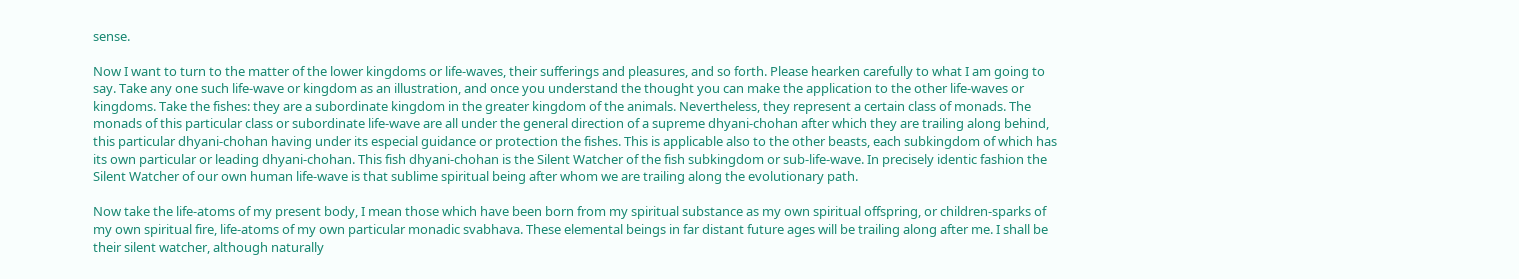sense.

Now I want to turn to the matter of the lower kingdoms or life-waves, their sufferings and pleasures, and so forth. Please hearken carefully to what I am going to say. Take any one such life-wave or kingdom as an illustration, and once you understand the thought you can make the application to the other life-waves or kingdoms. Take the fishes: they are a subordinate kingdom in the greater kingdom of the animals. Nevertheless, they represent a certain class of monads. The monads of this particular class or subordinate life-wave are all under the general direction of a supreme dhyani-chohan after which they are trailing along behind, this particular dhyani-chohan having under its especial guidance or protection the fishes. This is applicable also to the other beasts, each subkingdom of which has its own particular or leading dhyani-chohan. This fish dhyani-chohan is the Silent Watcher of the fish subkingdom or sub-life-wave. In precisely identic fashion the Silent Watcher of our own human life-wave is that sublime spiritual being after whom we are trailing along the evolutionary path.

Now take the life-atoms of my present body, I mean those which have been born from my spiritual substance as my own spiritual offspring, or children-sparks of my own spiritual fire, life-atoms of my own particular monadic svabhava. These elemental beings in far distant future ages will be trailing along after me. I shall be their silent watcher, although naturally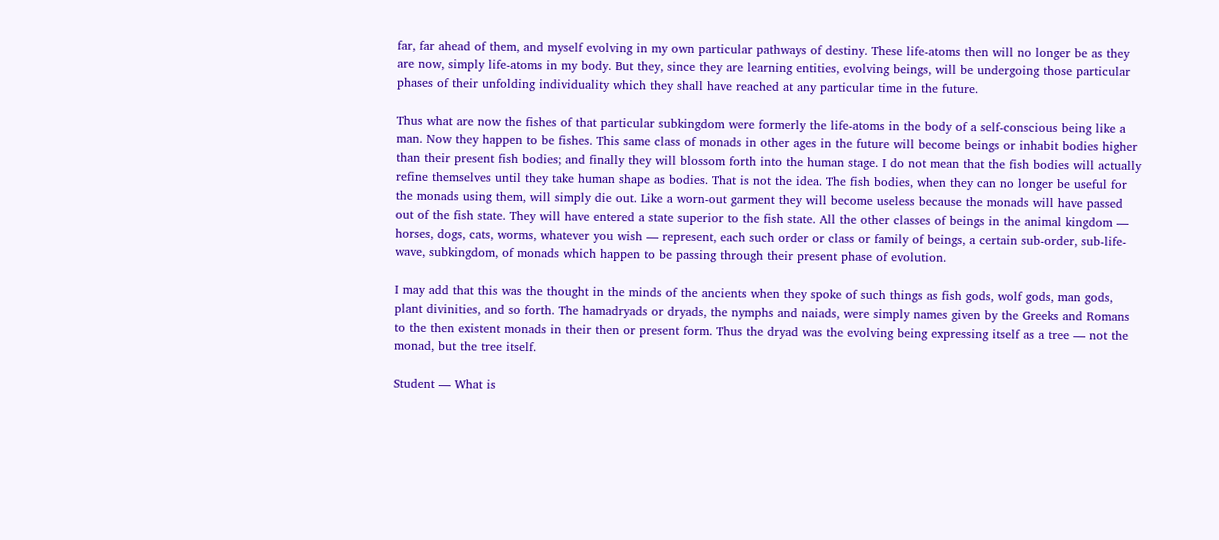far, far ahead of them, and myself evolving in my own particular pathways of destiny. These life-atoms then will no longer be as they are now, simply life-atoms in my body. But they, since they are learning entities, evolving beings, will be undergoing those particular phases of their unfolding individuality which they shall have reached at any particular time in the future.

Thus what are now the fishes of that particular subkingdom were formerly the life-atoms in the body of a self-conscious being like a man. Now they happen to be fishes. This same class of monads in other ages in the future will become beings or inhabit bodies higher than their present fish bodies; and finally they will blossom forth into the human stage. I do not mean that the fish bodies will actually refine themselves until they take human shape as bodies. That is not the idea. The fish bodies, when they can no longer be useful for the monads using them, will simply die out. Like a worn-out garment they will become useless because the monads will have passed out of the fish state. They will have entered a state superior to the fish state. All the other classes of beings in the animal kingdom — horses, dogs, cats, worms, whatever you wish — represent, each such order or class or family of beings, a certain sub-order, sub-life-wave, subkingdom, of monads which happen to be passing through their present phase of evolution.

I may add that this was the thought in the minds of the ancients when they spoke of such things as fish gods, wolf gods, man gods, plant divinities, and so forth. The hamadryads or dryads, the nymphs and naiads, were simply names given by the Greeks and Romans to the then existent monads in their then or present form. Thus the dryad was the evolving being expressing itself as a tree — not the monad, but the tree itself.

Student — What is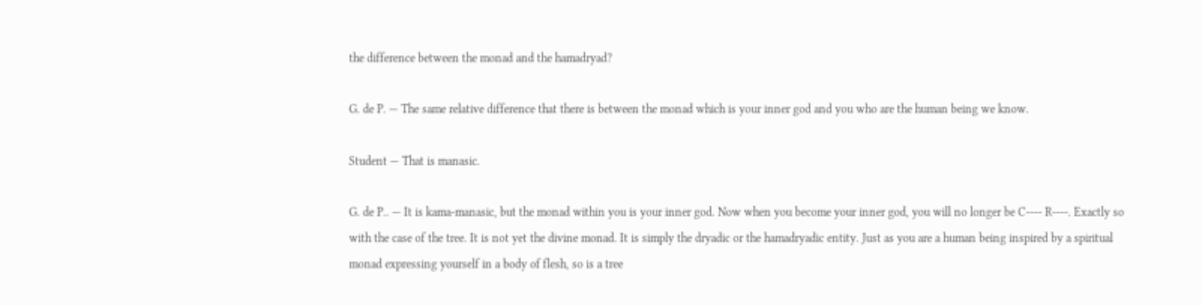the difference between the monad and the hamadryad?

G. de P. — The same relative difference that there is between the monad which is your inner god and you who are the human being we know.

Student — That is manasic.

G. de P.. — It is kama-manasic, but the monad within you is your inner god. Now when you become your inner god, you will no longer be C---- R----. Exactly so with the case of the tree. It is not yet the divine monad. It is simply the dryadic or the hamadryadic entity. Just as you are a human being inspired by a spiritual monad expressing yourself in a body of flesh, so is a tree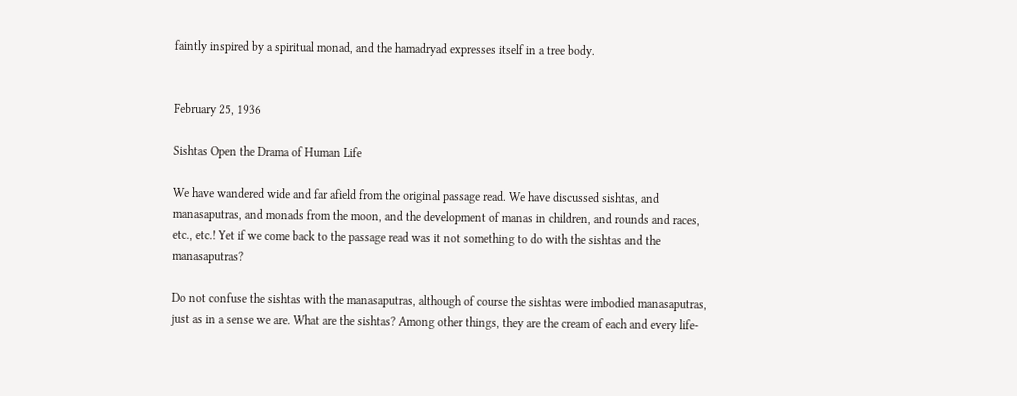faintly inspired by a spiritual monad, and the hamadryad expresses itself in a tree body.


February 25, 1936

Sishtas Open the Drama of Human Life

We have wandered wide and far afield from the original passage read. We have discussed sishtas, and manasaputras, and monads from the moon, and the development of manas in children, and rounds and races, etc., etc.! Yet if we come back to the passage read was it not something to do with the sishtas and the manasaputras?

Do not confuse the sishtas with the manasaputras, although of course the sishtas were imbodied manasaputras, just as in a sense we are. What are the sishtas? Among other things, they are the cream of each and every life-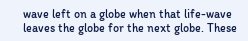wave left on a globe when that life-wave leaves the globe for the next globe. These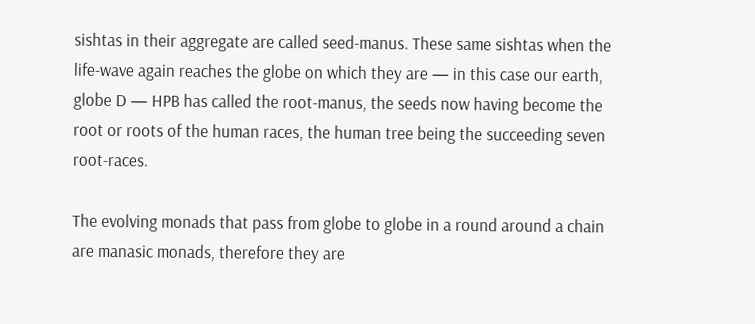sishtas in their aggregate are called seed-manus. These same sishtas when the life-wave again reaches the globe on which they are — in this case our earth, globe D — HPB has called the root-manus, the seeds now having become the root or roots of the human races, the human tree being the succeeding seven root-races.

The evolving monads that pass from globe to globe in a round around a chain are manasic monads, therefore they are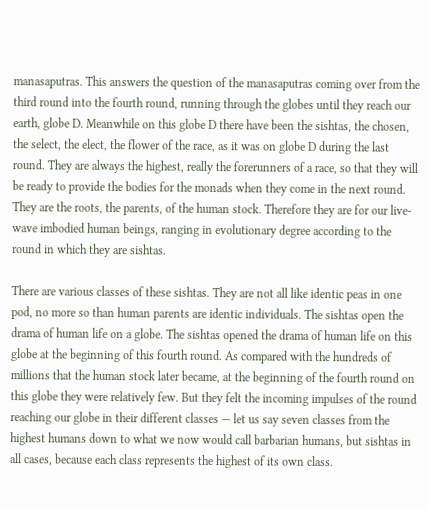manasaputras. This answers the question of the manasaputras coming over from the third round into the fourth round, running through the globes until they reach our earth, globe D. Meanwhile on this globe D there have been the sishtas, the chosen, the select, the elect, the flower of the race, as it was on globe D during the last round. They are always the highest, really the forerunners of a race, so that they will be ready to provide the bodies for the monads when they come in the next round. They are the roots, the parents, of the human stock. Therefore they are for our live-wave imbodied human beings, ranging in evolutionary degree according to the round in which they are sishtas.

There are various classes of these sishtas. They are not all like identic peas in one pod, no more so than human parents are identic individuals. The sishtas open the drama of human life on a globe. The sishtas opened the drama of human life on this globe at the beginning of this fourth round. As compared with the hundreds of millions that the human stock later became, at the beginning of the fourth round on this globe they were relatively few. But they felt the incoming impulses of the round reaching our globe in their different classes — let us say seven classes from the highest humans down to what we now would call barbarian humans, but sishtas in all cases, because each class represents the highest of its own class.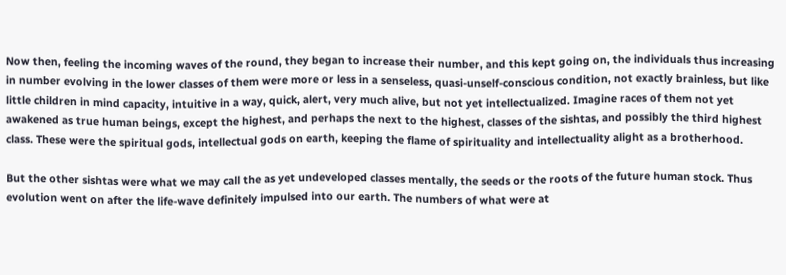Now then, feeling the incoming waves of the round, they began to increase their number, and this kept going on, the individuals thus increasing in number evolving in the lower classes of them were more or less in a senseless, quasi-unself-conscious condition, not exactly brainless, but like little children in mind capacity, intuitive in a way, quick, alert, very much alive, but not yet intellectualized. Imagine races of them not yet awakened as true human beings, except the highest, and perhaps the next to the highest, classes of the sishtas, and possibly the third highest class. These were the spiritual gods, intellectual gods on earth, keeping the flame of spirituality and intellectuality alight as a brotherhood.

But the other sishtas were what we may call the as yet undeveloped classes mentally, the seeds or the roots of the future human stock. Thus evolution went on after the life-wave definitely impulsed into our earth. The numbers of what were at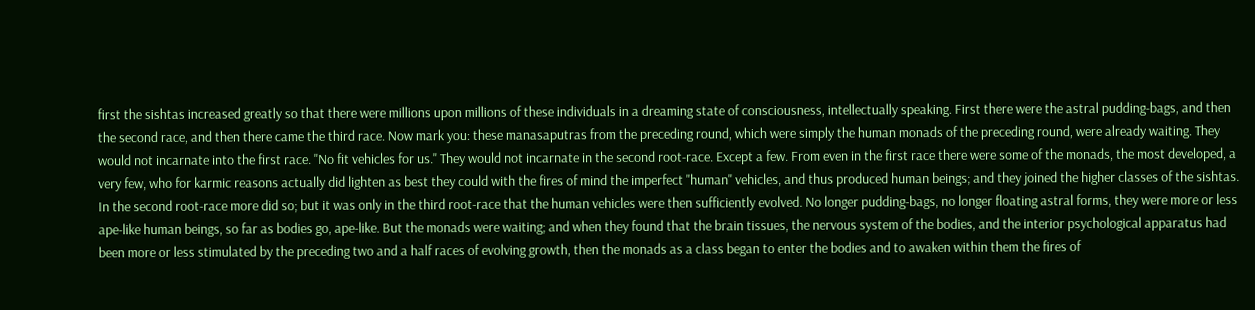first the sishtas increased greatly so that there were millions upon millions of these individuals in a dreaming state of consciousness, intellectually speaking. First there were the astral pudding-bags, and then the second race, and then there came the third race. Now mark you: these manasaputras from the preceding round, which were simply the human monads of the preceding round, were already waiting. They would not incarnate into the first race. "No fit vehicles for us." They would not incarnate in the second root-race. Except a few. From even in the first race there were some of the monads, the most developed, a very few, who for karmic reasons actually did lighten as best they could with the fires of mind the imperfect "human" vehicles, and thus produced human beings; and they joined the higher classes of the sishtas. In the second root-race more did so; but it was only in the third root-race that the human vehicles were then sufficiently evolved. No longer pudding-bags, no longer floating astral forms, they were more or less ape-like human beings, so far as bodies go, ape-like. But the monads were waiting; and when they found that the brain tissues, the nervous system of the bodies, and the interior psychological apparatus had been more or less stimulated by the preceding two and a half races of evolving growth, then the monads as a class began to enter the bodies and to awaken within them the fires of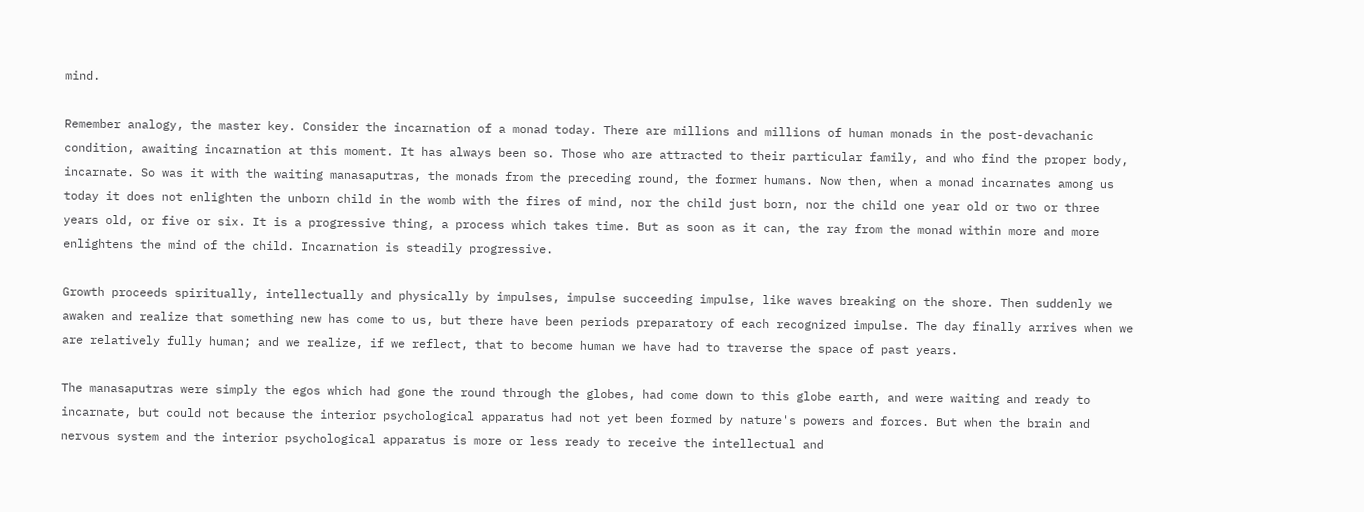mind.

Remember analogy, the master key. Consider the incarnation of a monad today. There are millions and millions of human monads in the post-devachanic condition, awaiting incarnation at this moment. It has always been so. Those who are attracted to their particular family, and who find the proper body, incarnate. So was it with the waiting manasaputras, the monads from the preceding round, the former humans. Now then, when a monad incarnates among us today it does not enlighten the unborn child in the womb with the fires of mind, nor the child just born, nor the child one year old or two or three years old, or five or six. It is a progressive thing, a process which takes time. But as soon as it can, the ray from the monad within more and more enlightens the mind of the child. Incarnation is steadily progressive.

Growth proceeds spiritually, intellectually and physically by impulses, impulse succeeding impulse, like waves breaking on the shore. Then suddenly we awaken and realize that something new has come to us, but there have been periods preparatory of each recognized impulse. The day finally arrives when we are relatively fully human; and we realize, if we reflect, that to become human we have had to traverse the space of past years.

The manasaputras were simply the egos which had gone the round through the globes, had come down to this globe earth, and were waiting and ready to incarnate, but could not because the interior psychological apparatus had not yet been formed by nature's powers and forces. But when the brain and nervous system and the interior psychological apparatus is more or less ready to receive the intellectual and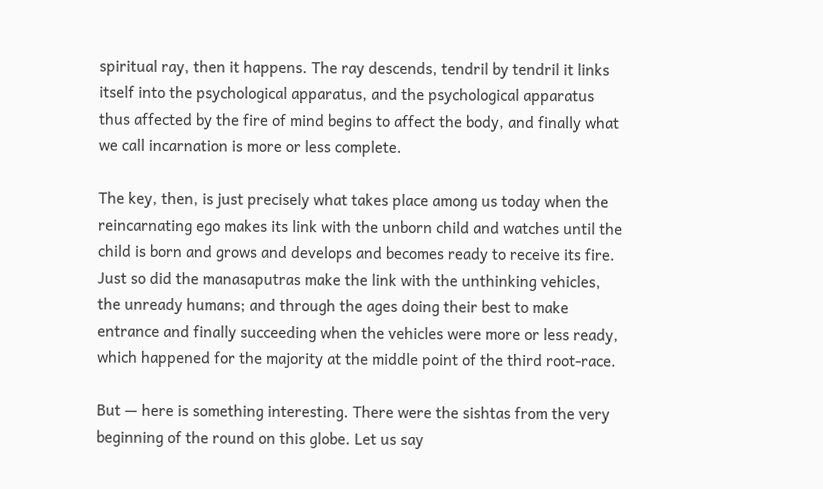spiritual ray, then it happens. The ray descends, tendril by tendril it links itself into the psychological apparatus, and the psychological apparatus thus affected by the fire of mind begins to affect the body, and finally what we call incarnation is more or less complete.

The key, then, is just precisely what takes place among us today when the reincarnating ego makes its link with the unborn child and watches until the child is born and grows and develops and becomes ready to receive its fire. Just so did the manasaputras make the link with the unthinking vehicles, the unready humans; and through the ages doing their best to make entrance and finally succeeding when the vehicles were more or less ready, which happened for the majority at the middle point of the third root-race.

But — here is something interesting. There were the sishtas from the very beginning of the round on this globe. Let us say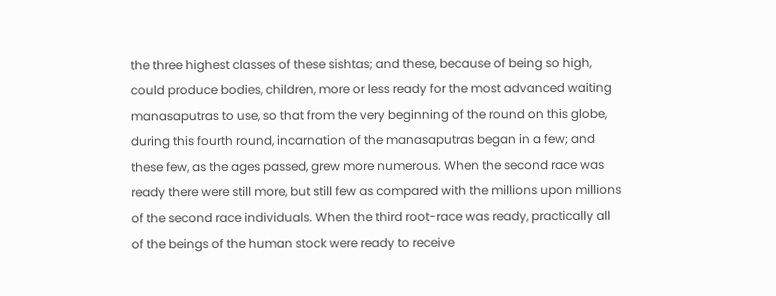the three highest classes of these sishtas; and these, because of being so high, could produce bodies, children, more or less ready for the most advanced waiting manasaputras to use, so that from the very beginning of the round on this globe, during this fourth round, incarnation of the manasaputras began in a few; and these few, as the ages passed, grew more numerous. When the second race was ready there were still more, but still few as compared with the millions upon millions of the second race individuals. When the third root-race was ready, practically all of the beings of the human stock were ready to receive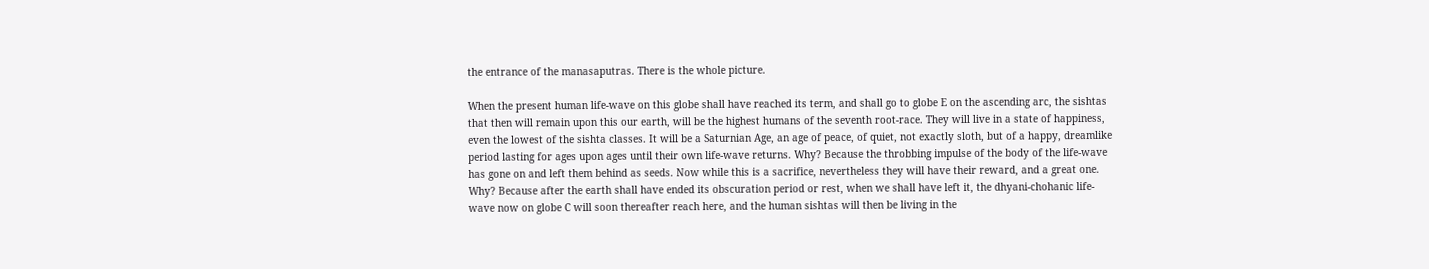the entrance of the manasaputras. There is the whole picture.

When the present human life-wave on this globe shall have reached its term, and shall go to globe E on the ascending arc, the sishtas that then will remain upon this our earth, will be the highest humans of the seventh root-race. They will live in a state of happiness, even the lowest of the sishta classes. It will be a Saturnian Age, an age of peace, of quiet, not exactly sloth, but of a happy, dreamlike period lasting for ages upon ages until their own life-wave returns. Why? Because the throbbing impulse of the body of the life-wave has gone on and left them behind as seeds. Now while this is a sacrifice, nevertheless they will have their reward, and a great one. Why? Because after the earth shall have ended its obscuration period or rest, when we shall have left it, the dhyani-chohanic life-wave now on globe C will soon thereafter reach here, and the human sishtas will then be living in the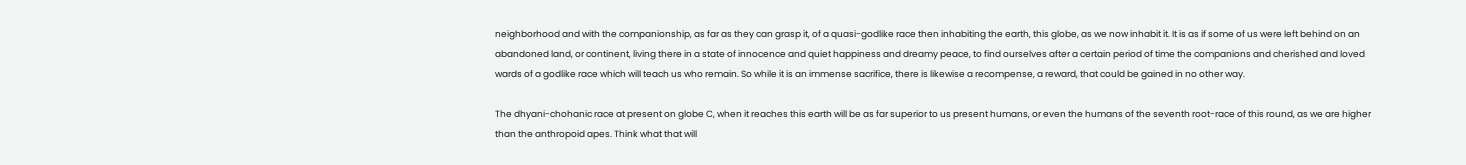neighborhood and with the companionship, as far as they can grasp it, of a quasi-godlike race then inhabiting the earth, this globe, as we now inhabit it. It is as if some of us were left behind on an abandoned land, or continent, living there in a state of innocence and quiet happiness and dreamy peace, to find ourselves after a certain period of time the companions and cherished and loved wards of a godlike race which will teach us who remain. So while it is an immense sacrifice, there is likewise a recompense, a reward, that could be gained in no other way.

The dhyani-chohanic race at present on globe C, when it reaches this earth will be as far superior to us present humans, or even the humans of the seventh root-race of this round, as we are higher than the anthropoid apes. Think what that will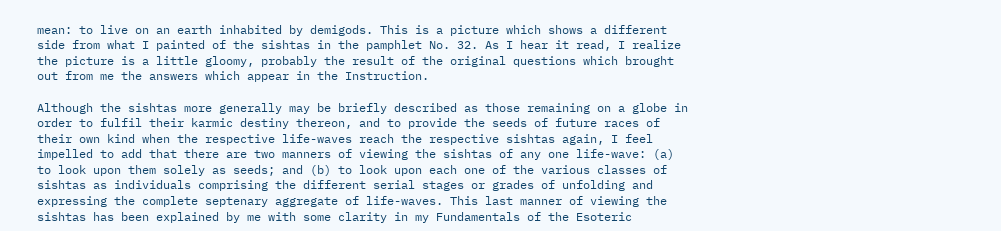mean: to live on an earth inhabited by demigods. This is a picture which shows a different side from what I painted of the sishtas in the pamphlet No. 32. As I hear it read, I realize the picture is a little gloomy, probably the result of the original questions which brought out from me the answers which appear in the Instruction.

Although the sishtas more generally may be briefly described as those remaining on a globe in order to fulfil their karmic destiny thereon, and to provide the seeds of future races of their own kind when the respective life-waves reach the respective sishtas again, I feel impelled to add that there are two manners of viewing the sishtas of any one life-wave: (a) to look upon them solely as seeds; and (b) to look upon each one of the various classes of sishtas as individuals comprising the different serial stages or grades of unfolding and expressing the complete septenary aggregate of life-waves. This last manner of viewing the sishtas has been explained by me with some clarity in my Fundamentals of the Esoteric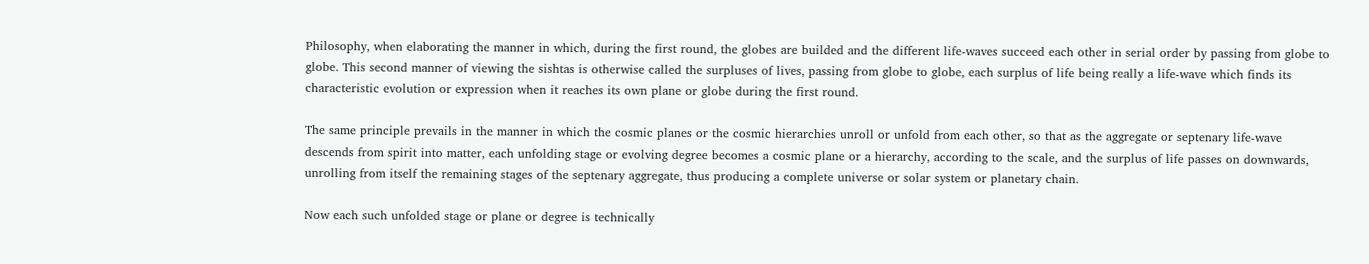Philosophy, when elaborating the manner in which, during the first round, the globes are builded and the different life-waves succeed each other in serial order by passing from globe to globe. This second manner of viewing the sishtas is otherwise called the surpluses of lives, passing from globe to globe, each surplus of life being really a life-wave which finds its characteristic evolution or expression when it reaches its own plane or globe during the first round.

The same principle prevails in the manner in which the cosmic planes or the cosmic hierarchies unroll or unfold from each other, so that as the aggregate or septenary life-wave descends from spirit into matter, each unfolding stage or evolving degree becomes a cosmic plane or a hierarchy, according to the scale, and the surplus of life passes on downwards, unrolling from itself the remaining stages of the septenary aggregate, thus producing a complete universe or solar system or planetary chain.

Now each such unfolded stage or plane or degree is technically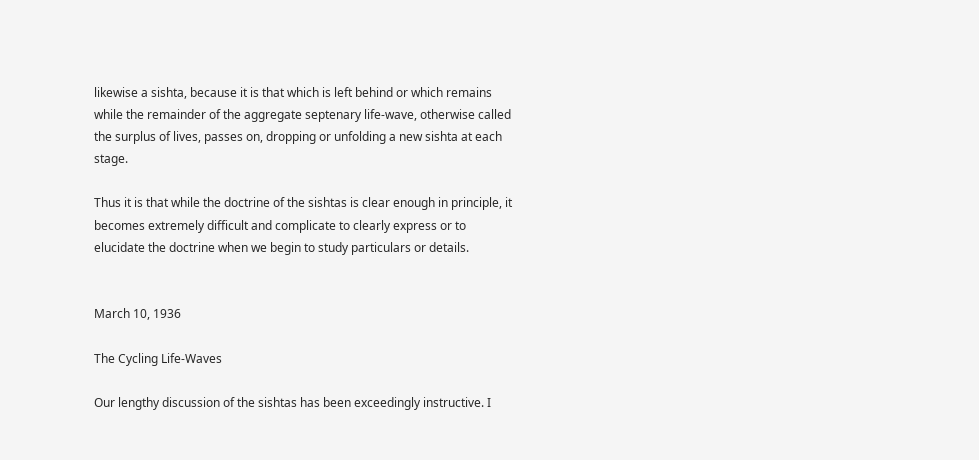likewise a sishta, because it is that which is left behind or which remains while the remainder of the aggregate septenary life-wave, otherwise called the surplus of lives, passes on, dropping or unfolding a new sishta at each stage.

Thus it is that while the doctrine of the sishtas is clear enough in principle, it becomes extremely difficult and complicate to clearly express or to elucidate the doctrine when we begin to study particulars or details.


March 10, 1936

The Cycling Life-Waves

Our lengthy discussion of the sishtas has been exceedingly instructive. I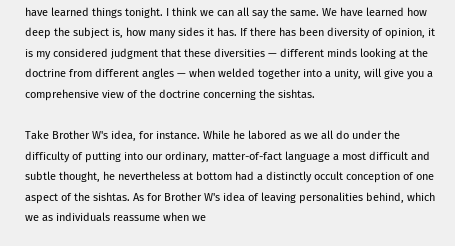have learned things tonight. I think we can all say the same. We have learned how deep the subject is, how many sides it has. If there has been diversity of opinion, it is my considered judgment that these diversities — different minds looking at the doctrine from different angles — when welded together into a unity, will give you a comprehensive view of the doctrine concerning the sishtas.

Take Brother W's idea, for instance. While he labored as we all do under the difficulty of putting into our ordinary, matter-of-fact language a most difficult and subtle thought, he nevertheless at bottom had a distinctly occult conception of one aspect of the sishtas. As for Brother W's idea of leaving personalities behind, which we as individuals reassume when we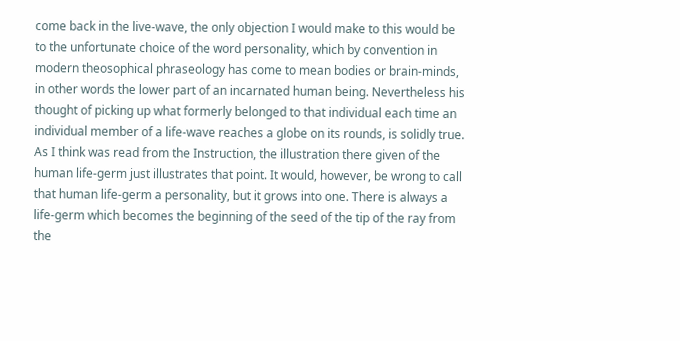come back in the live-wave, the only objection I would make to this would be to the unfortunate choice of the word personality, which by convention in modern theosophical phraseology has come to mean bodies or brain-minds, in other words the lower part of an incarnated human being. Nevertheless his thought of picking up what formerly belonged to that individual each time an individual member of a life-wave reaches a globe on its rounds, is solidly true. As I think was read from the Instruction, the illustration there given of the human life-germ just illustrates that point. It would, however, be wrong to call that human life-germ a personality, but it grows into one. There is always a life-germ which becomes the beginning of the seed of the tip of the ray from the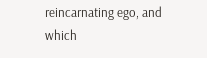reincarnating ego, and which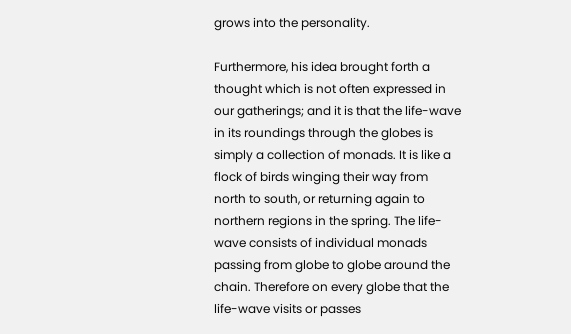grows into the personality.

Furthermore, his idea brought forth a thought which is not often expressed in our gatherings; and it is that the life-wave in its roundings through the globes is simply a collection of monads. It is like a flock of birds winging their way from north to south, or returning again to northern regions in the spring. The life-wave consists of individual monads passing from globe to globe around the chain. Therefore on every globe that the life-wave visits or passes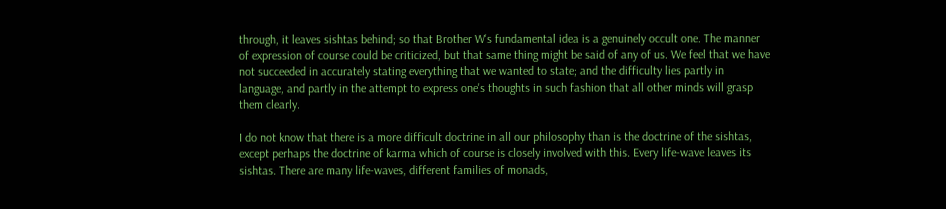through, it leaves sishtas behind; so that Brother W's fundamental idea is a genuinely occult one. The manner of expression of course could be criticized, but that same thing might be said of any of us. We feel that we have not succeeded in accurately stating everything that we wanted to state; and the difficulty lies partly in language, and partly in the attempt to express one's thoughts in such fashion that all other minds will grasp them clearly.

I do not know that there is a more difficult doctrine in all our philosophy than is the doctrine of the sishtas, except perhaps the doctrine of karma which of course is closely involved with this. Every life-wave leaves its sishtas. There are many life-waves, different families of monads,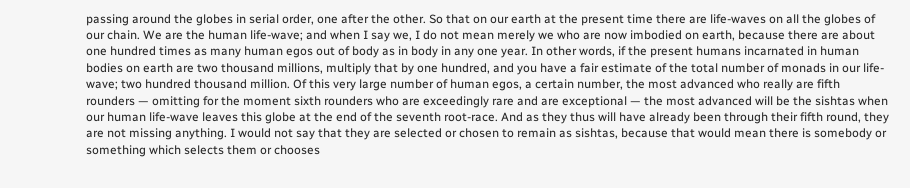passing around the globes in serial order, one after the other. So that on our earth at the present time there are life-waves on all the globes of our chain. We are the human life-wave; and when I say we, I do not mean merely we who are now imbodied on earth, because there are about one hundred times as many human egos out of body as in body in any one year. In other words, if the present humans incarnated in human bodies on earth are two thousand millions, multiply that by one hundred, and you have a fair estimate of the total number of monads in our life-wave; two hundred thousand million. Of this very large number of human egos, a certain number, the most advanced who really are fifth rounders — omitting for the moment sixth rounders who are exceedingly rare and are exceptional — the most advanced will be the sishtas when our human life-wave leaves this globe at the end of the seventh root-race. And as they thus will have already been through their fifth round, they are not missing anything. I would not say that they are selected or chosen to remain as sishtas, because that would mean there is somebody or something which selects them or chooses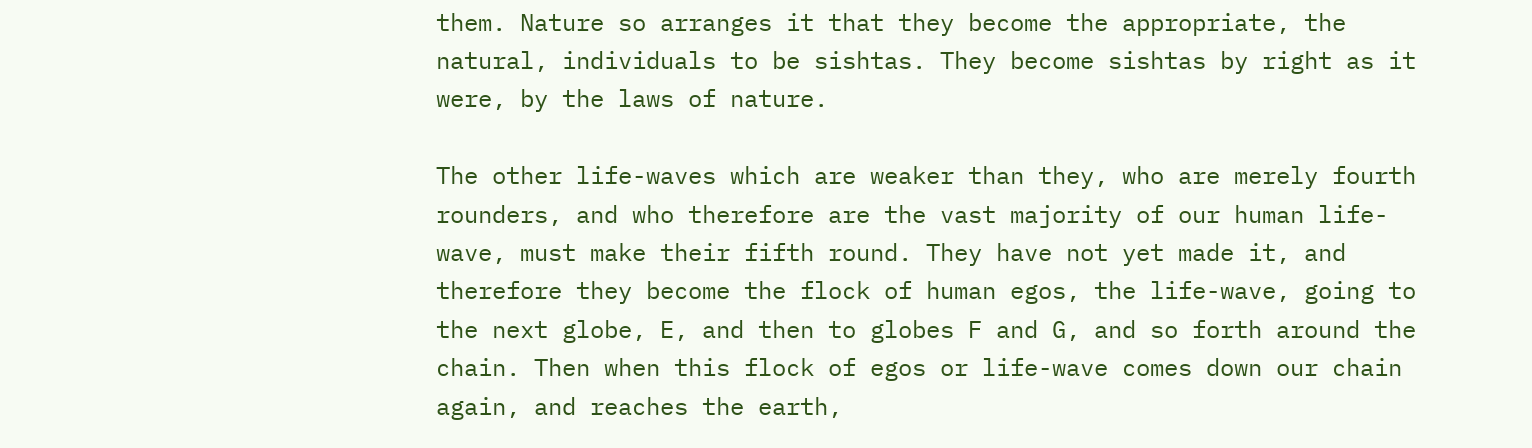them. Nature so arranges it that they become the appropriate, the natural, individuals to be sishtas. They become sishtas by right as it were, by the laws of nature.

The other life-waves which are weaker than they, who are merely fourth rounders, and who therefore are the vast majority of our human life-wave, must make their fifth round. They have not yet made it, and therefore they become the flock of human egos, the life-wave, going to the next globe, E, and then to globes F and G, and so forth around the chain. Then when this flock of egos or life-wave comes down our chain again, and reaches the earth,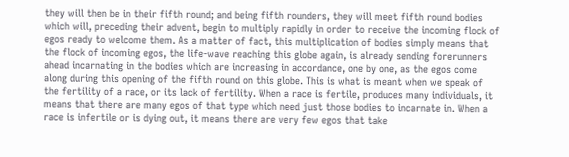they will then be in their fifth round; and being fifth rounders, they will meet fifth round bodies which will, preceding their advent, begin to multiply rapidly in order to receive the incoming flock of egos ready to welcome them. As a matter of fact, this multiplication of bodies simply means that the flock of incoming egos, the life-wave reaching this globe again, is already sending forerunners ahead incarnating in the bodies which are increasing in accordance, one by one, as the egos come along during this opening of the fifth round on this globe. This is what is meant when we speak of the fertility of a race, or its lack of fertility. When a race is fertile, produces many individuals, it means that there are many egos of that type which need just those bodies to incarnate in. When a race is infertile or is dying out, it means there are very few egos that take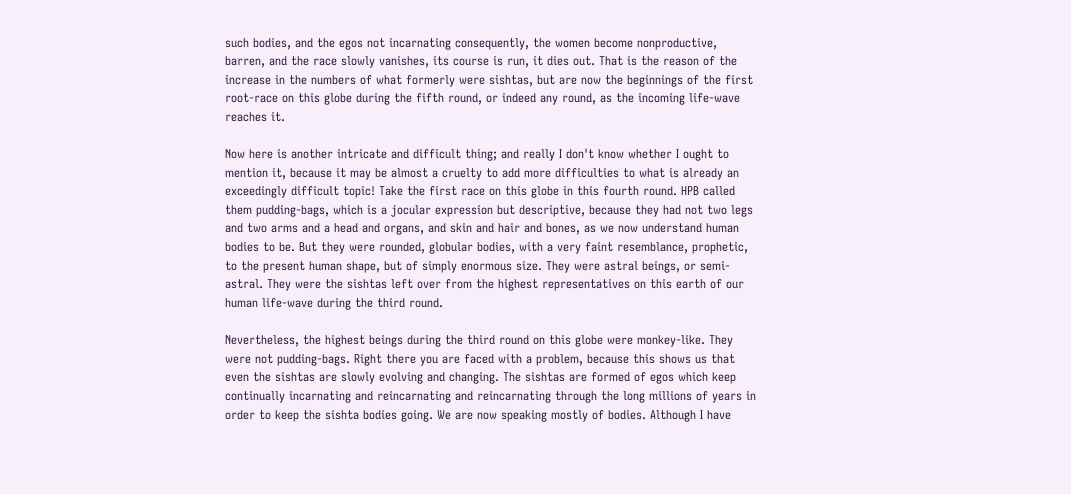such bodies, and the egos not incarnating consequently, the women become nonproductive, barren, and the race slowly vanishes, its course is run, it dies out. That is the reason of the increase in the numbers of what formerly were sishtas, but are now the beginnings of the first root-race on this globe during the fifth round, or indeed any round, as the incoming life-wave reaches it.

Now here is another intricate and difficult thing; and really I don't know whether I ought to mention it, because it may be almost a cruelty to add more difficulties to what is already an exceedingly difficult topic! Take the first race on this globe in this fourth round. HPB called them pudding-bags, which is a jocular expression but descriptive, because they had not two legs and two arms and a head and organs, and skin and hair and bones, as we now understand human bodies to be. But they were rounded, globular bodies, with a very faint resemblance, prophetic, to the present human shape, but of simply enormous size. They were astral beings, or semi-astral. They were the sishtas left over from the highest representatives on this earth of our human life-wave during the third round.

Nevertheless, the highest beings during the third round on this globe were monkey-like. They were not pudding-bags. Right there you are faced with a problem, because this shows us that even the sishtas are slowly evolving and changing. The sishtas are formed of egos which keep continually incarnating and reincarnating and reincarnating through the long millions of years in order to keep the sishta bodies going. We are now speaking mostly of bodies. Although I have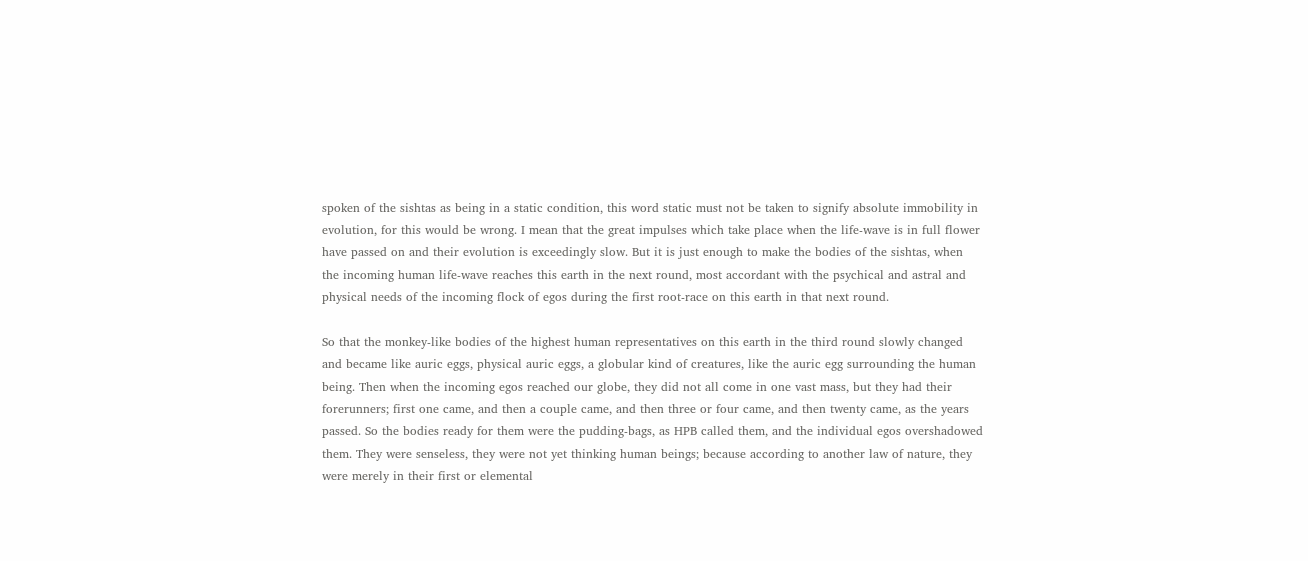spoken of the sishtas as being in a static condition, this word static must not be taken to signify absolute immobility in evolution, for this would be wrong. I mean that the great impulses which take place when the life-wave is in full flower have passed on and their evolution is exceedingly slow. But it is just enough to make the bodies of the sishtas, when the incoming human life-wave reaches this earth in the next round, most accordant with the psychical and astral and physical needs of the incoming flock of egos during the first root-race on this earth in that next round.

So that the monkey-like bodies of the highest human representatives on this earth in the third round slowly changed and became like auric eggs, physical auric eggs, a globular kind of creatures, like the auric egg surrounding the human being. Then when the incoming egos reached our globe, they did not all come in one vast mass, but they had their forerunners; first one came, and then a couple came, and then three or four came, and then twenty came, as the years passed. So the bodies ready for them were the pudding-bags, as HPB called them, and the individual egos overshadowed them. They were senseless, they were not yet thinking human beings; because according to another law of nature, they were merely in their first or elemental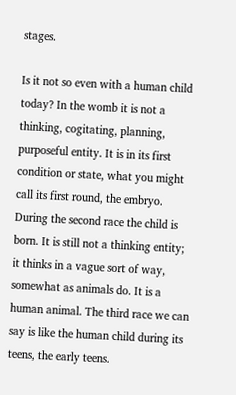stages.

Is it not so even with a human child today? In the womb it is not a thinking, cogitating, planning, purposeful entity. It is in its first condition or state, what you might call its first round, the embryo. During the second race the child is born. It is still not a thinking entity; it thinks in a vague sort of way, somewhat as animals do. It is a human animal. The third race we can say is like the human child during its teens, the early teens.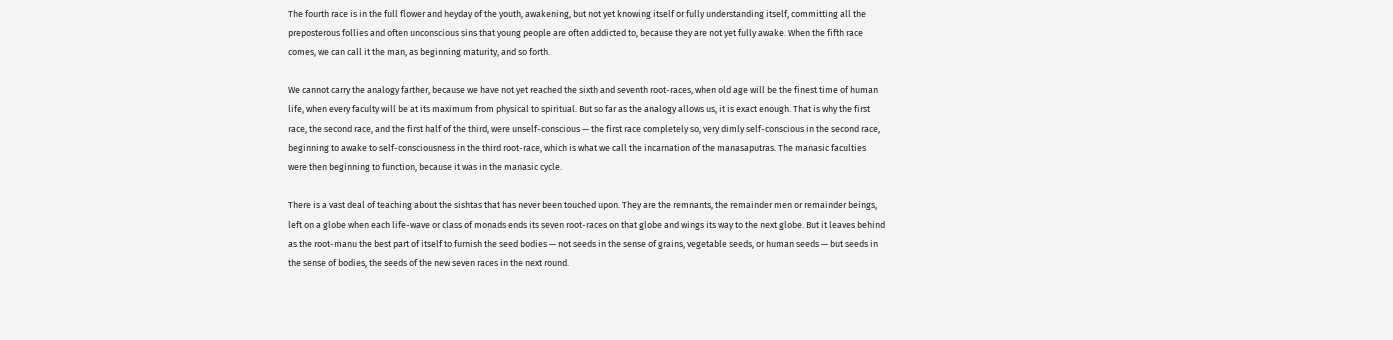The fourth race is in the full flower and heyday of the youth, awakening, but not yet knowing itself or fully understanding itself, committing all the preposterous follies and often unconscious sins that young people are often addicted to, because they are not yet fully awake. When the fifth race comes, we can call it the man, as beginning maturity, and so forth.

We cannot carry the analogy farther, because we have not yet reached the sixth and seventh root-races, when old age will be the finest time of human life, when every faculty will be at its maximum from physical to spiritual. But so far as the analogy allows us, it is exact enough. That is why the first race, the second race, and the first half of the third, were unself-conscious — the first race completely so, very dimly self-conscious in the second race, beginning to awake to self-consciousness in the third root-race, which is what we call the incarnation of the manasaputras. The manasic faculties were then beginning to function, because it was in the manasic cycle.

There is a vast deal of teaching about the sishtas that has never been touched upon. They are the remnants, the remainder men or remainder beings, left on a globe when each life-wave or class of monads ends its seven root-races on that globe and wings its way to the next globe. But it leaves behind as the root-manu the best part of itself to furnish the seed bodies — not seeds in the sense of grains, vegetable seeds, or human seeds — but seeds in the sense of bodies, the seeds of the new seven races in the next round.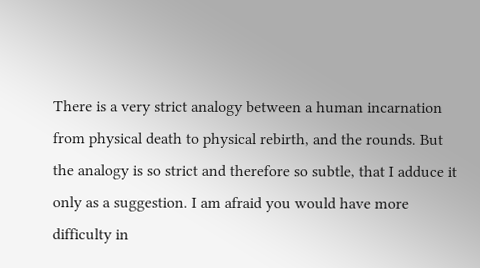There is a very strict analogy between a human incarnation from physical death to physical rebirth, and the rounds. But the analogy is so strict and therefore so subtle, that I adduce it only as a suggestion. I am afraid you would have more difficulty in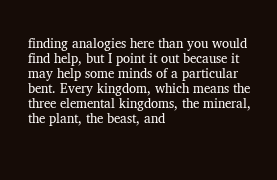finding analogies here than you would find help, but I point it out because it may help some minds of a particular bent. Every kingdom, which means the three elemental kingdoms, the mineral, the plant, the beast, and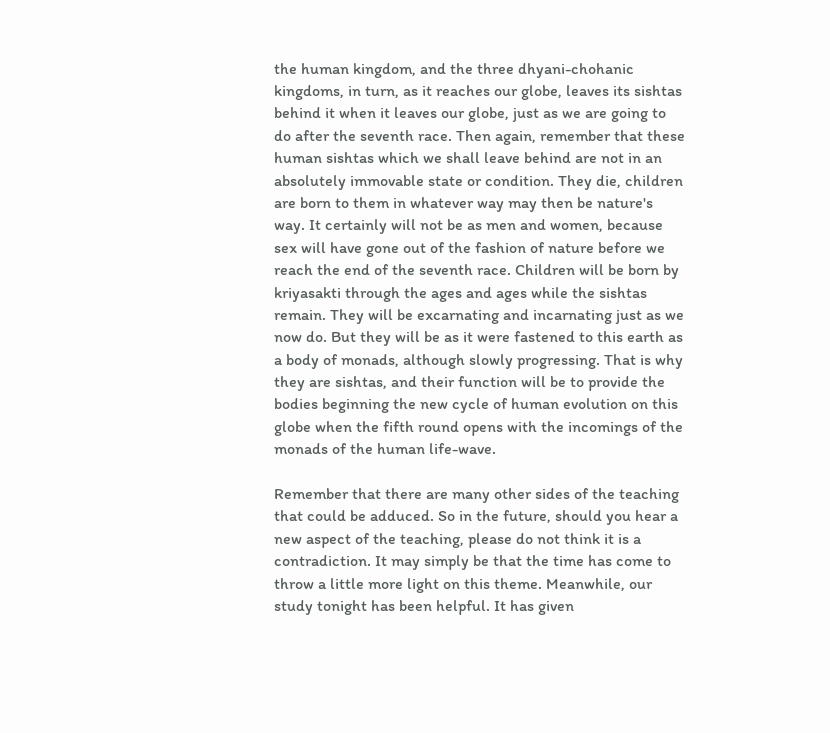the human kingdom, and the three dhyani-chohanic kingdoms, in turn, as it reaches our globe, leaves its sishtas behind it when it leaves our globe, just as we are going to do after the seventh race. Then again, remember that these human sishtas which we shall leave behind are not in an absolutely immovable state or condition. They die, children are born to them in whatever way may then be nature's way. It certainly will not be as men and women, because sex will have gone out of the fashion of nature before we reach the end of the seventh race. Children will be born by kriyasakti through the ages and ages while the sishtas remain. They will be excarnating and incarnating just as we now do. But they will be as it were fastened to this earth as a body of monads, although slowly progressing. That is why they are sishtas, and their function will be to provide the bodies beginning the new cycle of human evolution on this globe when the fifth round opens with the incomings of the monads of the human life-wave.

Remember that there are many other sides of the teaching that could be adduced. So in the future, should you hear a new aspect of the teaching, please do not think it is a contradiction. It may simply be that the time has come to throw a little more light on this theme. Meanwhile, our study tonight has been helpful. It has given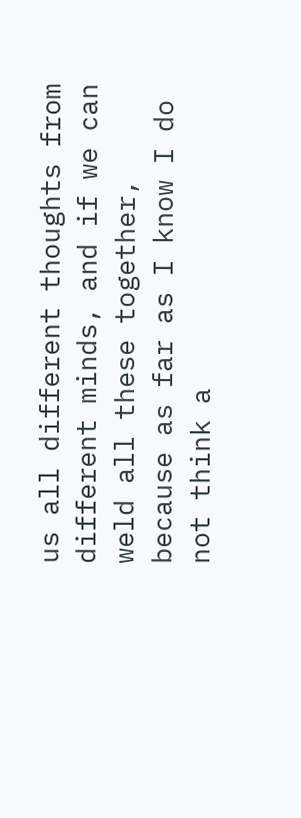us all different thoughts from different minds, and if we can weld all these together, because as far as I know I do not think a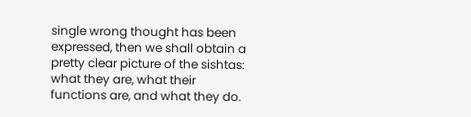single wrong thought has been expressed, then we shall obtain a pretty clear picture of the sishtas: what they are, what their functions are, and what they do.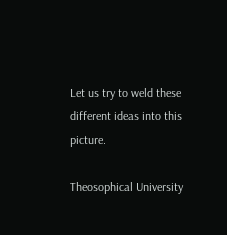Let us try to weld these different ideas into this picture.

Theosophical University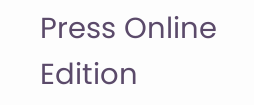Press Online Edition